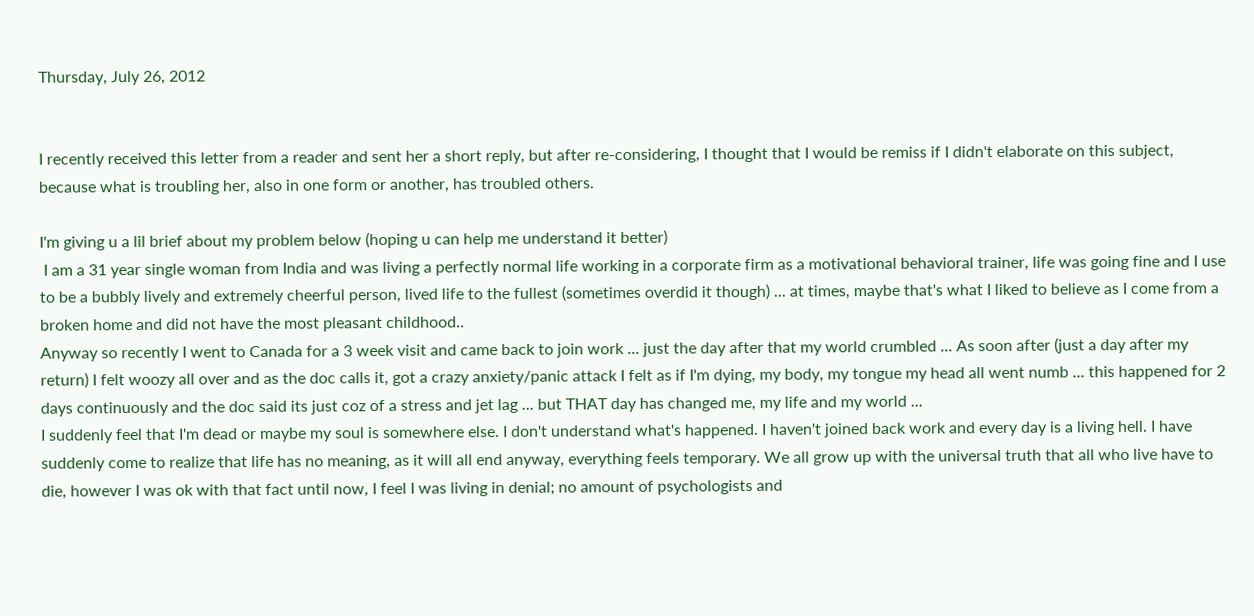Thursday, July 26, 2012


I recently received this letter from a reader and sent her a short reply, but after re-considering, I thought that I would be remiss if I didn't elaborate on this subject, because what is troubling her, also in one form or another, has troubled others.

I'm giving u a lil brief about my problem below (hoping u can help me understand it better)
 I am a 31 year single woman from India and was living a perfectly normal life working in a corporate firm as a motivational behavioral trainer, life was going fine and I use to be a bubbly lively and extremely cheerful person, lived life to the fullest (sometimes overdid it though) ... at times, maybe that's what I liked to believe as I come from a broken home and did not have the most pleasant childhood..
Anyway so recently I went to Canada for a 3 week visit and came back to join work ... just the day after that my world crumbled ... As soon after (just a day after my return) I felt woozy all over and as the doc calls it, got a crazy anxiety/panic attack I felt as if I'm dying, my body, my tongue my head all went numb ... this happened for 2 days continuously and the doc said its just coz of a stress and jet lag ... but THAT day has changed me, my life and my world ...
I suddenly feel that I'm dead or maybe my soul is somewhere else. I don't understand what's happened. I haven't joined back work and every day is a living hell. I have suddenly come to realize that life has no meaning, as it will all end anyway, everything feels temporary. We all grow up with the universal truth that all who live have to die, however I was ok with that fact until now, I feel I was living in denial; no amount of psychologists and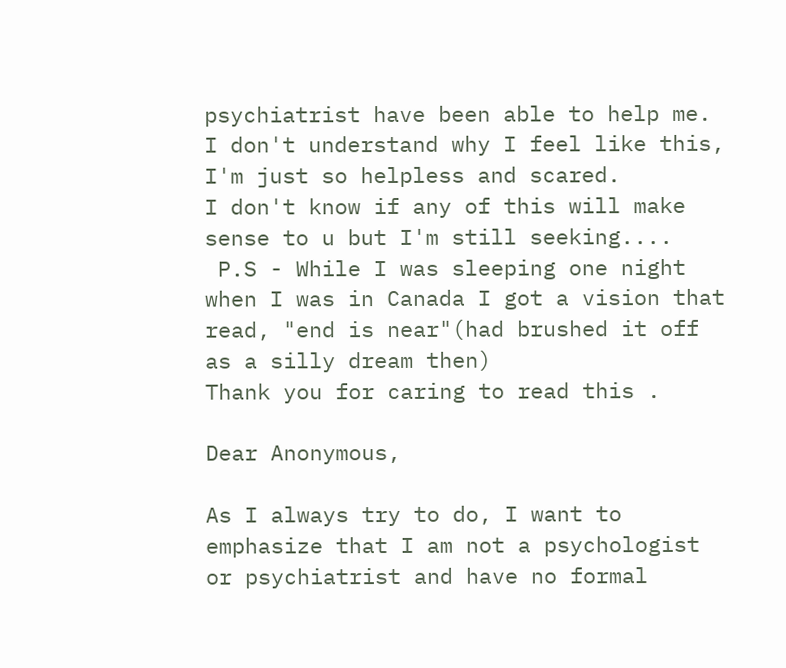psychiatrist have been able to help me. I don't understand why I feel like this, I'm just so helpless and scared.
I don't know if any of this will make sense to u but I'm still seeking....
 P.S - While I was sleeping one night when I was in Canada I got a vision that read, "end is near"(had brushed it off as a silly dream then)
Thank you for caring to read this .

Dear Anonymous,

As I always try to do, I want to emphasize that I am not a psychologist or psychiatrist and have no formal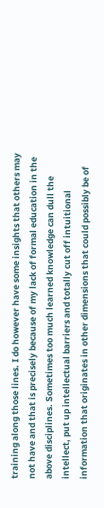training along those lines. I do however have some insights that others may not have and that is precisely because of my lack of formal education in the above disciplines. Sometimes too much learned knowledge can dull the intellect, put up intellectual barriers and totally cut off intuitional information that originates in other dimensions that could possibly be of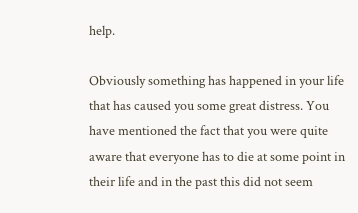help.

Obviously something has happened in your life that has caused you some great distress. You have mentioned the fact that you were quite aware that everyone has to die at some point in their life and in the past this did not seem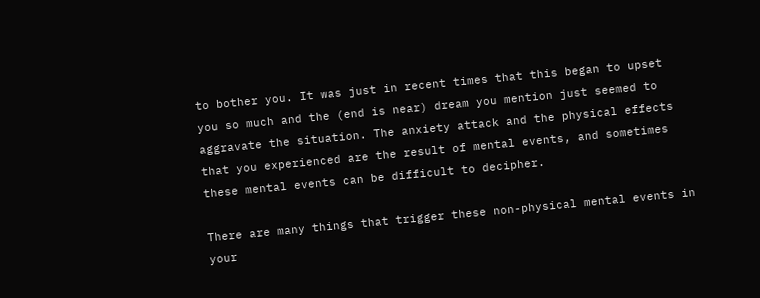to bother you. It was just in recent times that this began to upset you so much and the (end is near) dream you mention just seemed to aggravate the situation. The anxiety attack and the physical effects that you experienced are the result of mental events, and sometimes these mental events can be difficult to decipher.

There are many things that trigger these non-physical mental events in your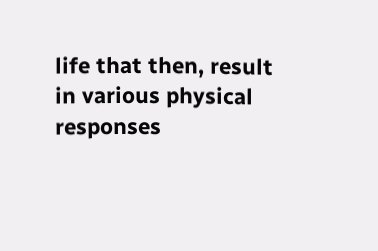life that then, result in various physical responses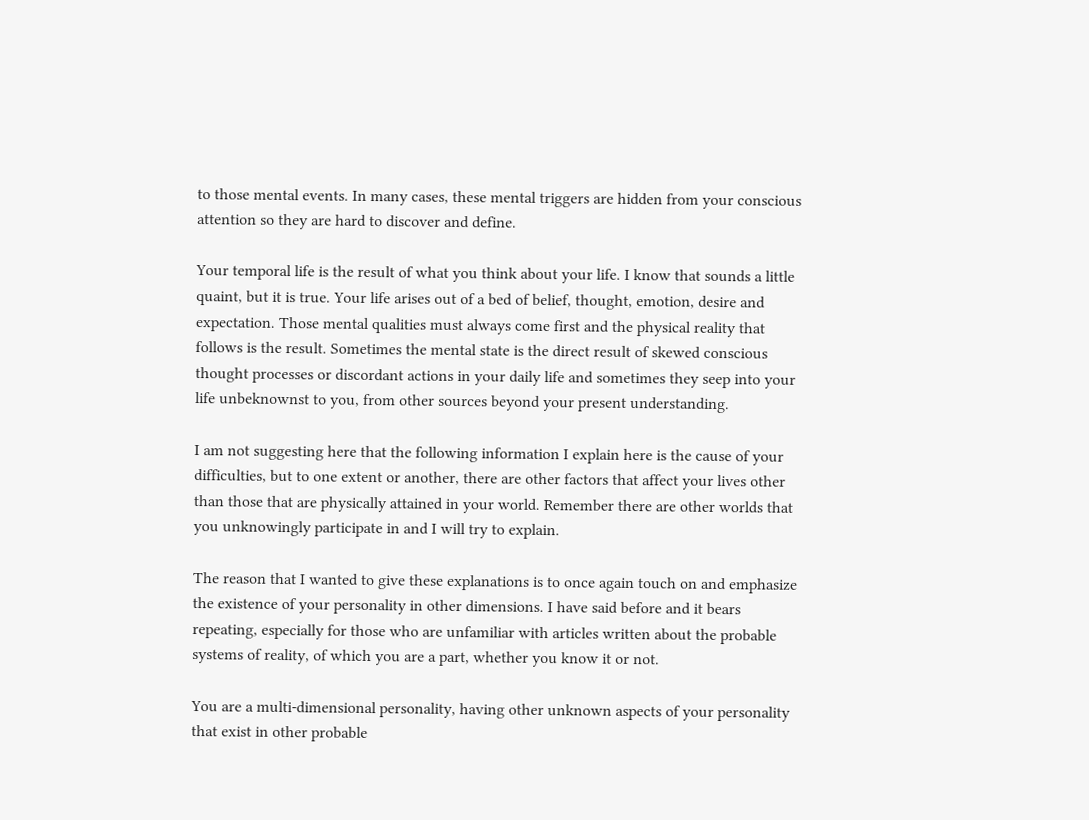to those mental events. In many cases, these mental triggers are hidden from your conscious attention so they are hard to discover and define.

Your temporal life is the result of what you think about your life. I know that sounds a little quaint, but it is true. Your life arises out of a bed of belief, thought, emotion, desire and expectation. Those mental qualities must always come first and the physical reality that follows is the result. Sometimes the mental state is the direct result of skewed conscious thought processes or discordant actions in your daily life and sometimes they seep into your life unbeknownst to you, from other sources beyond your present understanding.

I am not suggesting here that the following information I explain here is the cause of your difficulties, but to one extent or another, there are other factors that affect your lives other than those that are physically attained in your world. Remember there are other worlds that you unknowingly participate in and I will try to explain.

The reason that I wanted to give these explanations is to once again touch on and emphasize the existence of your personality in other dimensions. I have said before and it bears repeating, especially for those who are unfamiliar with articles written about the probable systems of reality, of which you are a part, whether you know it or not.

You are a multi-dimensional personality, having other unknown aspects of your personality that exist in other probable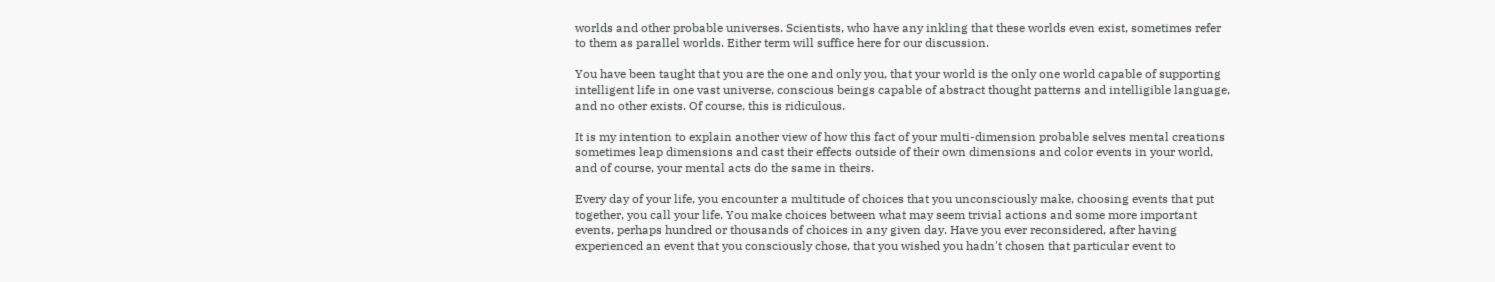worlds and other probable universes. Scientists, who have any inkling that these worlds even exist, sometimes refer to them as parallel worlds. Either term will suffice here for our discussion.

You have been taught that you are the one and only you, that your world is the only one world capable of supporting intelligent life in one vast universe, conscious beings capable of abstract thought patterns and intelligible language, and no other exists. Of course, this is ridiculous.

It is my intention to explain another view of how this fact of your multi-dimension probable selves mental creations sometimes leap dimensions and cast their effects outside of their own dimensions and color events in your world, and of course, your mental acts do the same in theirs.

Every day of your life, you encounter a multitude of choices that you unconsciously make, choosing events that put together, you call your life. You make choices between what may seem trivial actions and some more important events, perhaps hundred or thousands of choices in any given day. Have you ever reconsidered, after having experienced an event that you consciously chose, that you wished you hadn't chosen that particular event to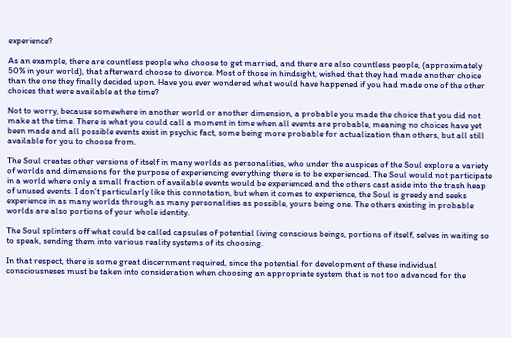experience?

As an example, there are countless people who choose to get married, and there are also countless people, (approximately 50% in your world), that afterward choose to divorce. Most of those in hindsight, wished that they had made another choice than the one they finally decided upon. Have you ever wondered what would have happened if you had made one of the other choices that were available at the time?

Not to worry, because somewhere in another world or another dimension, a probable you made the choice that you did not make at the time. There is what you could call a moment in time when all events are probable, meaning no choices have yet been made and all possible events exist in psychic fact, some being more probable for actualization than others, but all still available for you to choose from.

The Soul creates other versions of itself in many worlds as personalities, who under the auspices of the Soul explore a variety of worlds and dimensions for the purpose of experiencing everything there is to be experienced. The Soul would not participate in a world where only a small fraction of available events would be experienced and the others cast aside into the trash heap of unused events. I don't particularly like this connotation, but when it comes to experience, the Soul is greedy and seeks experience in as many worlds through as many personalities as possible, yours being one. The others existing in probable worlds are also portions of your whole identity.

The Soul splinters off what could be called capsules of potential living conscious beings, portions of itself, selves in waiting so to speak, sending them into various reality systems of its choosing.

In that respect, there is some great discernment required, since the potential for development of these individual consciousneses must be taken into consideration when choosing an appropriate system that is not too advanced for the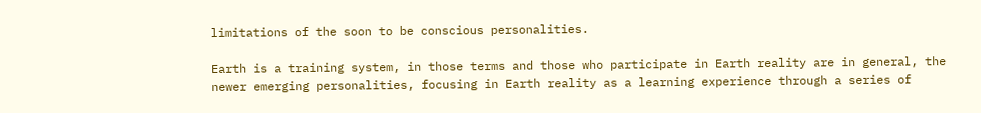limitations of the soon to be conscious personalities.

Earth is a training system, in those terms and those who participate in Earth reality are in general, the newer emerging personalities, focusing in Earth reality as a learning experience through a series of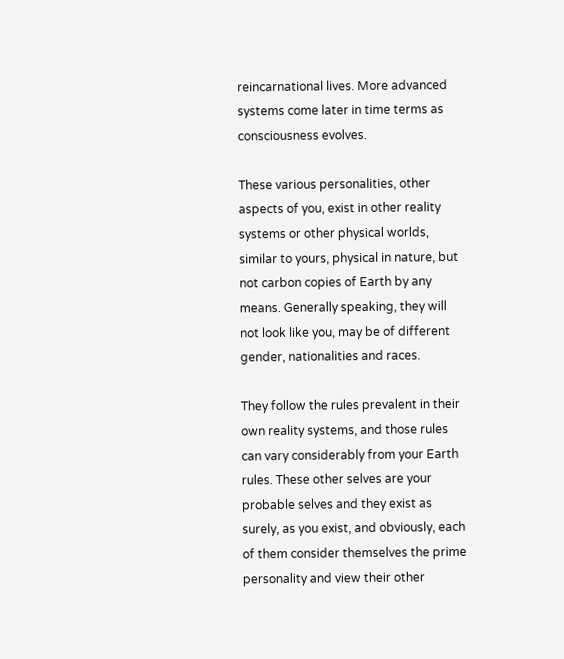reincarnational lives. More advanced systems come later in time terms as consciousness evolves.

These various personalities, other aspects of you, exist in other reality systems or other physical worlds, similar to yours, physical in nature, but not carbon copies of Earth by any means. Generally speaking, they will not look like you, may be of different gender, nationalities and races.

They follow the rules prevalent in their own reality systems, and those rules can vary considerably from your Earth rules. These other selves are your probable selves and they exist as surely, as you exist, and obviously, each of them consider themselves the prime personality and view their other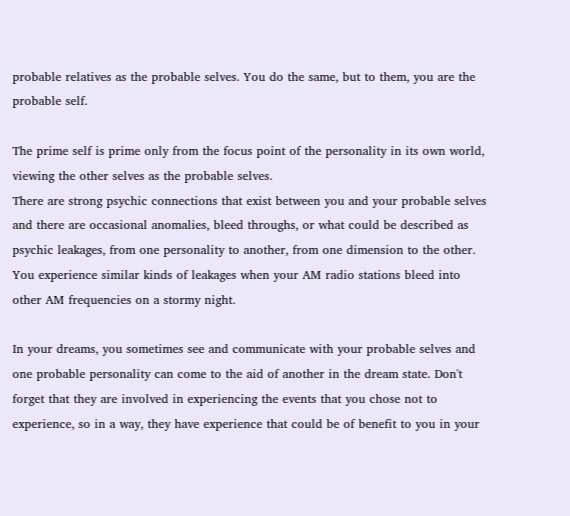probable relatives as the probable selves. You do the same, but to them, you are the probable self.

The prime self is prime only from the focus point of the personality in its own world, viewing the other selves as the probable selves.
There are strong psychic connections that exist between you and your probable selves and there are occasional anomalies, bleed throughs, or what could be described as psychic leakages, from one personality to another, from one dimension to the other. You experience similar kinds of leakages when your AM radio stations bleed into other AM frequencies on a stormy night.

In your dreams, you sometimes see and communicate with your probable selves and one probable personality can come to the aid of another in the dream state. Don't forget that they are involved in experiencing the events that you chose not to experience, so in a way, they have experience that could be of benefit to you in your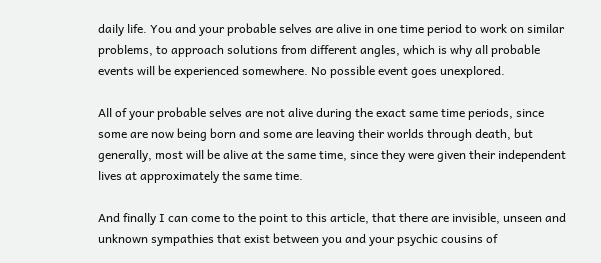daily life. You and your probable selves are alive in one time period to work on similar problems, to approach solutions from different angles, which is why all probable events will be experienced somewhere. No possible event goes unexplored.

All of your probable selves are not alive during the exact same time periods, since some are now being born and some are leaving their worlds through death, but generally, most will be alive at the same time, since they were given their independent lives at approximately the same time.

And finally I can come to the point to this article, that there are invisible, unseen and unknown sympathies that exist between you and your psychic cousins of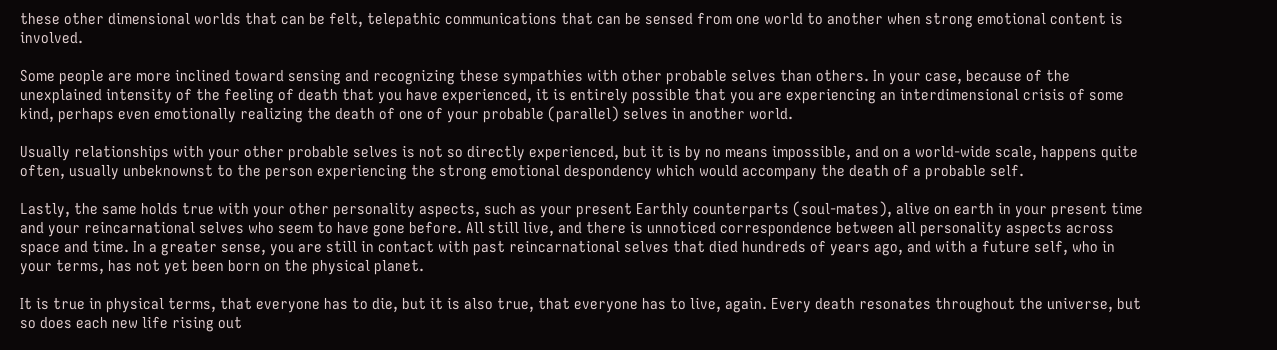these other dimensional worlds that can be felt, telepathic communications that can be sensed from one world to another when strong emotional content is involved.

Some people are more inclined toward sensing and recognizing these sympathies with other probable selves than others. In your case, because of the unexplained intensity of the feeling of death that you have experienced, it is entirely possible that you are experiencing an interdimensional crisis of some kind, perhaps even emotionally realizing the death of one of your probable (parallel) selves in another world.

Usually relationships with your other probable selves is not so directly experienced, but it is by no means impossible, and on a world-wide scale, happens quite often, usually unbeknownst to the person experiencing the strong emotional despondency which would accompany the death of a probable self.

Lastly, the same holds true with your other personality aspects, such as your present Earthly counterparts (soul-mates), alive on earth in your present time and your reincarnational selves who seem to have gone before. All still live, and there is unnoticed correspondence between all personality aspects across space and time. In a greater sense, you are still in contact with past reincarnational selves that died hundreds of years ago, and with a future self, who in your terms, has not yet been born on the physical planet.

It is true in physical terms, that everyone has to die, but it is also true, that everyone has to live, again. Every death resonates throughout the universe, but so does each new life rising out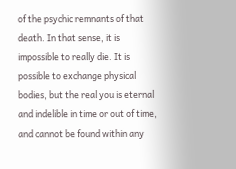of the psychic remnants of that death. In that sense, it is impossible to really die. It is possible to exchange physical bodies, but the real you is eternal and indelible in time or out of time, and cannot be found within any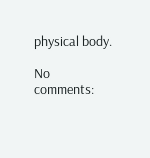physical body.

No comments: